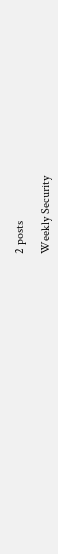2 posts

Weekly Security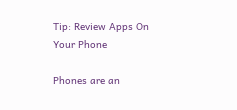Tip: Review Apps On Your Phone

Phones are an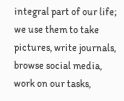integral part of our life; we use them to take pictures, write journals, browse social media, work on our tasks,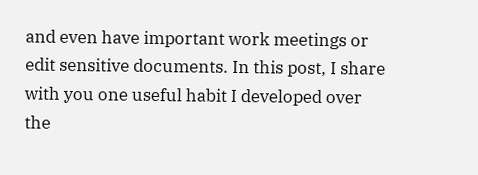and even have important work meetings or edit sensitive documents. In this post, I share with you one useful habit I developed over the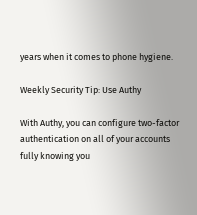years when it comes to phone hygiene.

Weekly Security Tip: Use Authy

With Authy, you can configure two-factor authentication on all of your accounts fully knowing you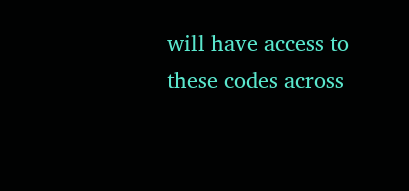will have access to these codes across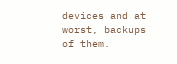devices and at worst, backups of them.